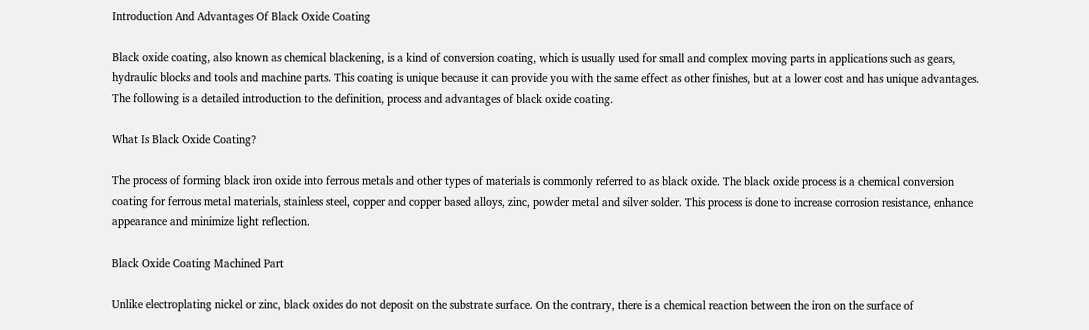Introduction And Advantages Of Black Oxide Coating

Black oxide coating, also known as chemical blackening, is a kind of conversion coating, which is usually used for small and complex moving parts in applications such as gears, hydraulic blocks and tools and machine parts. This coating is unique because it can provide you with the same effect as other finishes, but at a lower cost and has unique advantages. The following is a detailed introduction to the definition, process and advantages of black oxide coating.

What Is Black Oxide Coating?

The process of forming black iron oxide into ferrous metals and other types of materials is commonly referred to as black oxide. The black oxide process is a chemical conversion coating for ferrous metal materials, stainless steel, copper and copper based alloys, zinc, powder metal and silver solder. This process is done to increase corrosion resistance, enhance appearance and minimize light reflection.

Black Oxide Coating Machined Part

Unlike electroplating nickel or zinc, black oxides do not deposit on the substrate surface. On the contrary, there is a chemical reaction between the iron on the surface of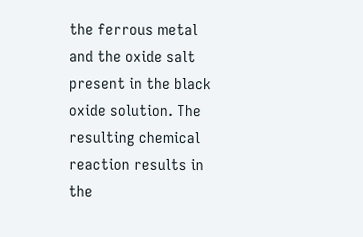the ferrous metal and the oxide salt present in the black oxide solution. The resulting chemical reaction results in the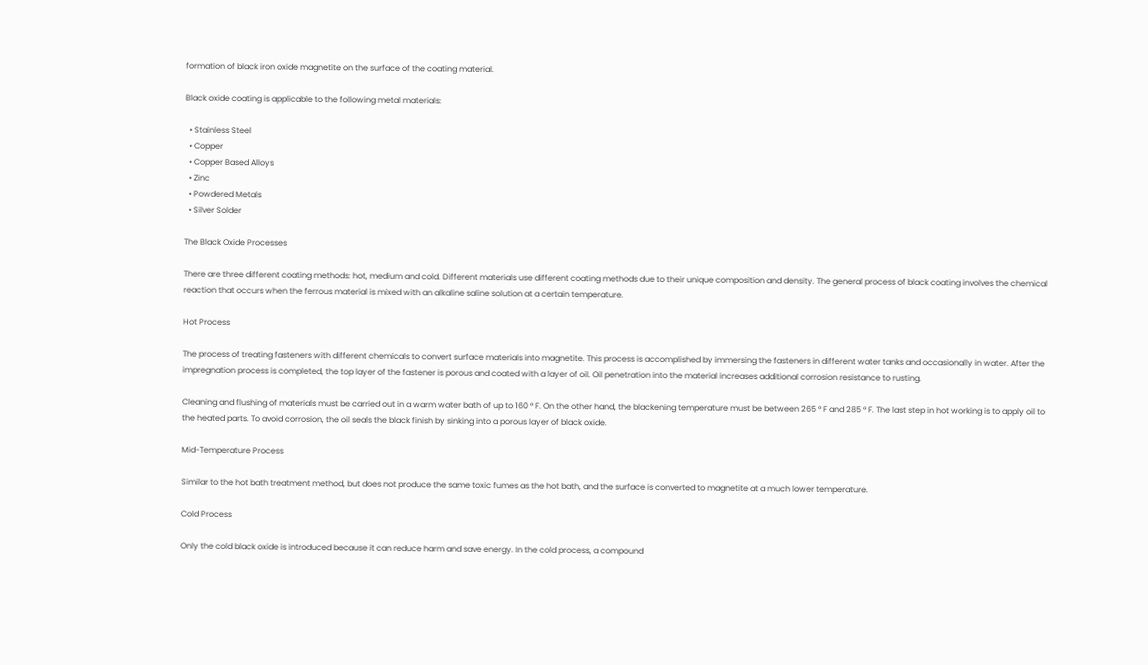formation of black iron oxide magnetite on the surface of the coating material.

Black oxide coating is applicable to the following metal materials:

  • Stainless Steel
  • Copper
  • Copper Based Alloys
  • Zinc
  • Powdered Metals
  • Silver Solder

The Black Oxide Processes

There are three different coating methods: hot, medium and cold. Different materials use different coating methods due to their unique composition and density. The general process of black coating involves the chemical reaction that occurs when the ferrous material is mixed with an alkaline saline solution at a certain temperature.

Hot Process

The process of treating fasteners with different chemicals to convert surface materials into magnetite. This process is accomplished by immersing the fasteners in different water tanks and occasionally in water. After the impregnation process is completed, the top layer of the fastener is porous and coated with a layer of oil. Oil penetration into the material increases additional corrosion resistance to rusting.

Cleaning and flushing of materials must be carried out in a warm water bath of up to 160 ° F. On the other hand, the blackening temperature must be between 265 ° F and 285 ° F. The last step in hot working is to apply oil to the heated parts. To avoid corrosion, the oil seals the black finish by sinking into a porous layer of black oxide.

Mid-Temperature Process

Similar to the hot bath treatment method, but does not produce the same toxic fumes as the hot bath, and the surface is converted to magnetite at a much lower temperature.

Cold Process

Only the cold black oxide is introduced because it can reduce harm and save energy. In the cold process, a compound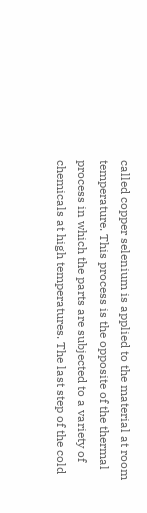called copper selenium is applied to the material at room temperature. This process is the opposite of the thermal process in which the parts are subjected to a variety of chemicals at high temperatures. The last step of the cold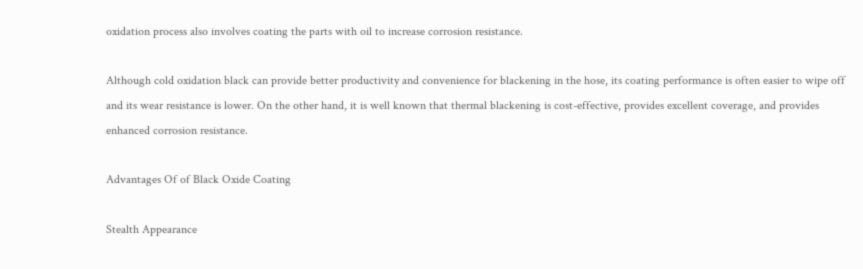oxidation process also involves coating the parts with oil to increase corrosion resistance.

Although cold oxidation black can provide better productivity and convenience for blackening in the hose, its coating performance is often easier to wipe off and its wear resistance is lower. On the other hand, it is well known that thermal blackening is cost-effective, provides excellent coverage, and provides enhanced corrosion resistance.

Advantages Of of Black Oxide Coating

Stealth Appearance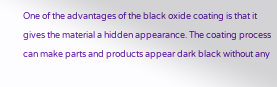One of the advantages of the black oxide coating is that it gives the material a hidden appearance. The coating process can make parts and products appear dark black without any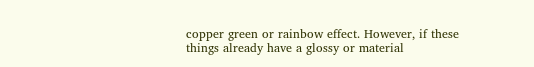copper green or rainbow effect. However, if these things already have a glossy or material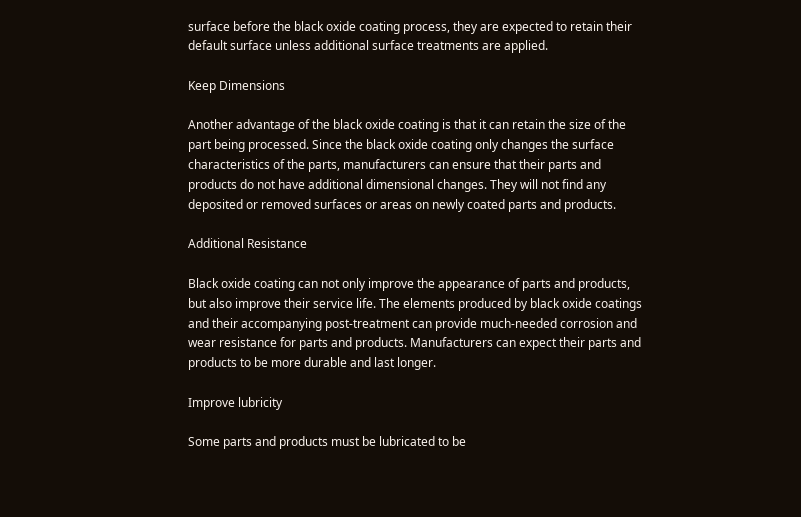surface before the black oxide coating process, they are expected to retain their default surface unless additional surface treatments are applied.

Keep Dimensions

Another advantage of the black oxide coating is that it can retain the size of the part being processed. Since the black oxide coating only changes the surface characteristics of the parts, manufacturers can ensure that their parts and products do not have additional dimensional changes. They will not find any deposited or removed surfaces or areas on newly coated parts and products.

Additional Resistance

Black oxide coating can not only improve the appearance of parts and products, but also improve their service life. The elements produced by black oxide coatings and their accompanying post-treatment can provide much-needed corrosion and wear resistance for parts and products. Manufacturers can expect their parts and products to be more durable and last longer.

Improve lubricity

Some parts and products must be lubricated to be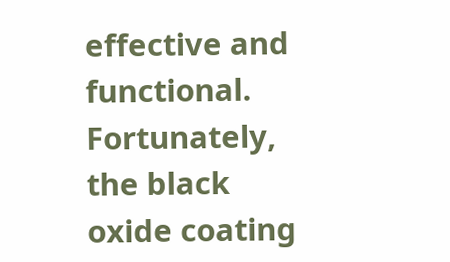effective and functional. Fortunately, the black oxide coating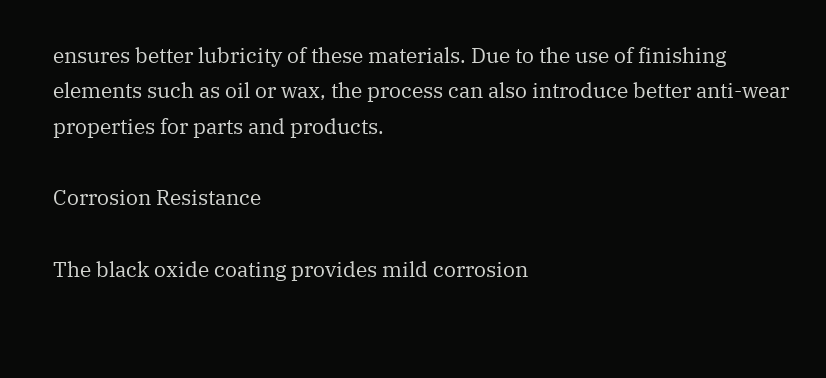ensures better lubricity of these materials. Due to the use of finishing elements such as oil or wax, the process can also introduce better anti-wear properties for parts and products.

Corrosion Resistance

The black oxide coating provides mild corrosion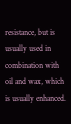resistance, but is usually used in combination with oil and wax, which is usually enhanced.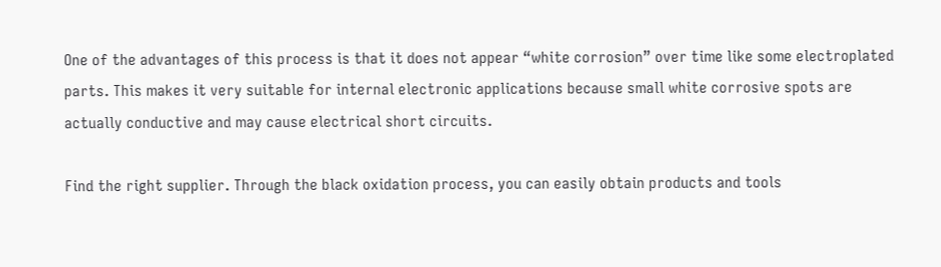One of the advantages of this process is that it does not appear “white corrosion” over time like some electroplated parts. This makes it very suitable for internal electronic applications because small white corrosive spots are actually conductive and may cause electrical short circuits.

Find the right supplier. Through the black oxidation process, you can easily obtain products and tools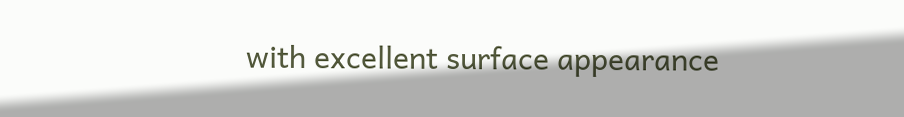with excellent surface appearance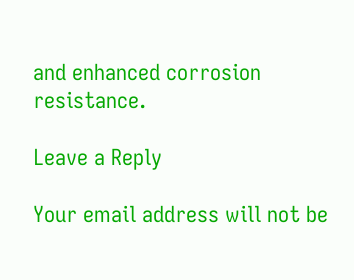and enhanced corrosion resistance.

Leave a Reply

Your email address will not be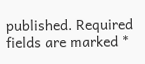published. Required fields are marked *